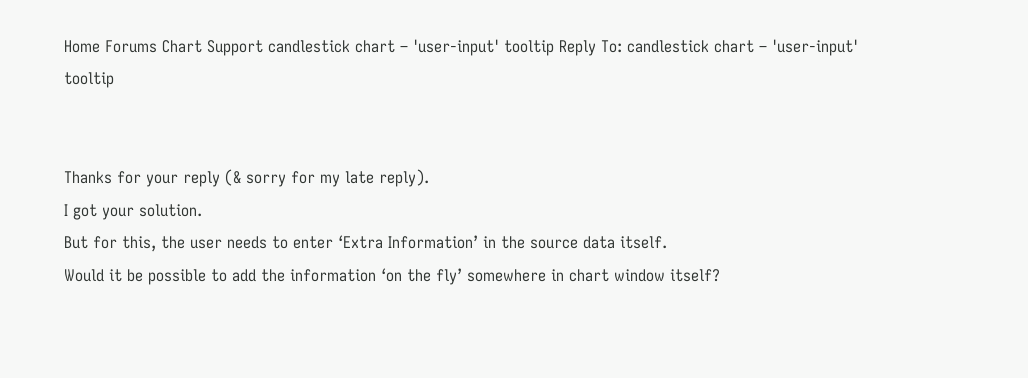Home Forums Chart Support candlestick chart – 'user-input' tooltip Reply To: candlestick chart – 'user-input' tooltip


Thanks for your reply (& sorry for my late reply).
I got your solution.
But for this, the user needs to enter ‘Extra Information’ in the source data itself.
Would it be possible to add the information ‘on the fly’ somewhere in chart window itself?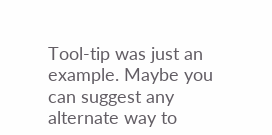Tool-tip was just an example. Maybe you can suggest any alternate way to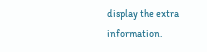display the extra information.